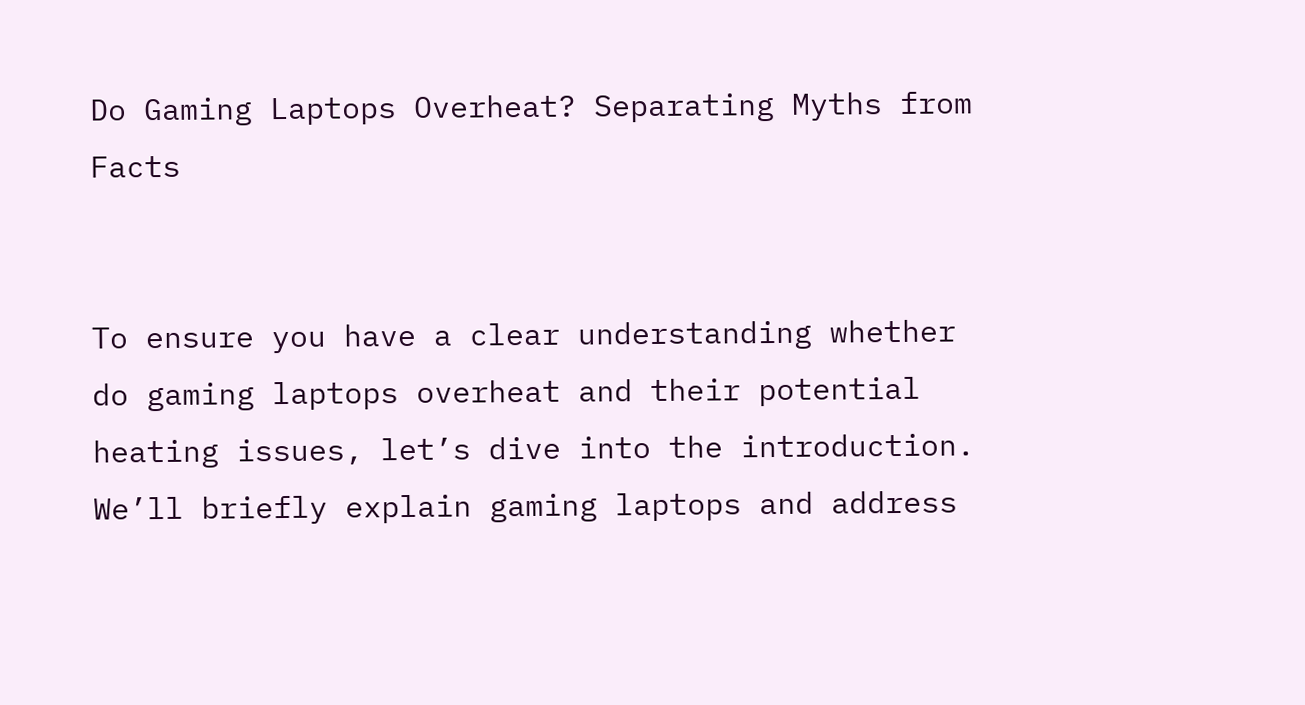Do Gaming Laptops Overheat? Separating Myths from Facts


To ensure you have a clear understanding whether do gaming laptops overheat and their potential heating issues, let’s dive into the introduction. We’ll briefly explain gaming laptops and address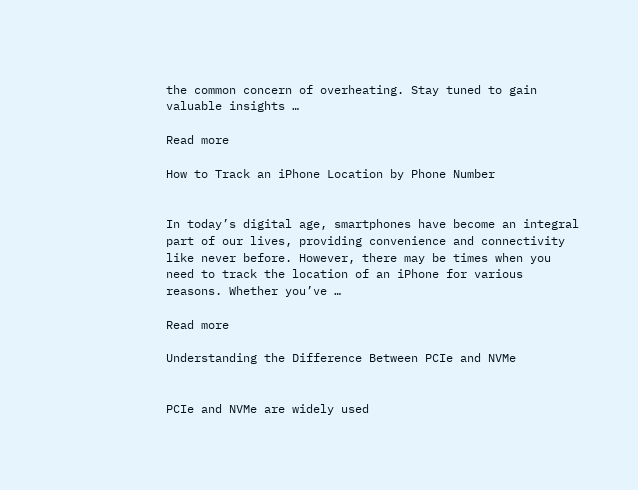the common concern of overheating. Stay tuned to gain valuable insights …

Read more

How to Track an iPhone Location by Phone Number


In today’s digital age, smartphones have become an integral part of our lives, providing convenience and connectivity like never before. However, there may be times when you need to track the location of an iPhone for various reasons. Whether you’ve …

Read more

Understanding the Difference Between PCIe and NVMe


PCIe and NVMe are widely used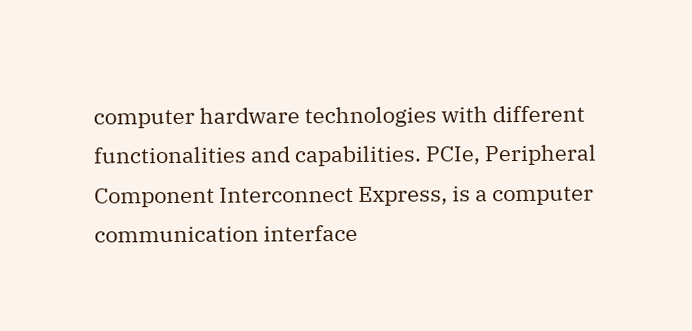computer hardware technologies with different functionalities and capabilities. PCIe, Peripheral Component Interconnect Express, is a computer communication interface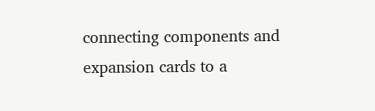connecting components and expansion cards to a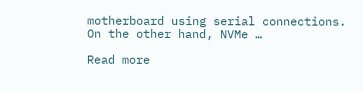motherboard using serial connections. On the other hand, NVMe …

Read more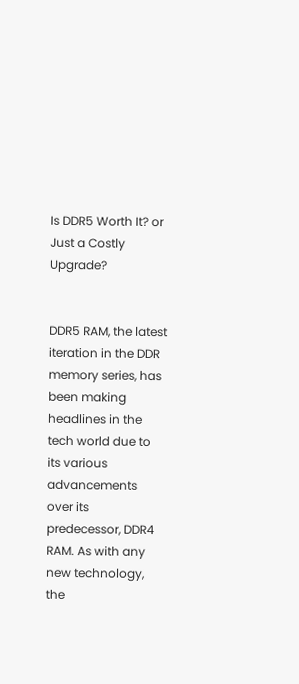Is DDR5 Worth It? or Just a Costly Upgrade?


DDR5 RAM, the latest iteration in the DDR memory series, has been making headlines in the tech world due to its various advancements over its predecessor, DDR4 RAM. As with any new technology, the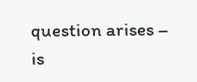question arises – is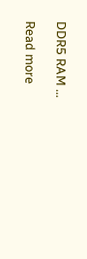DDR5 RAM …

Read more